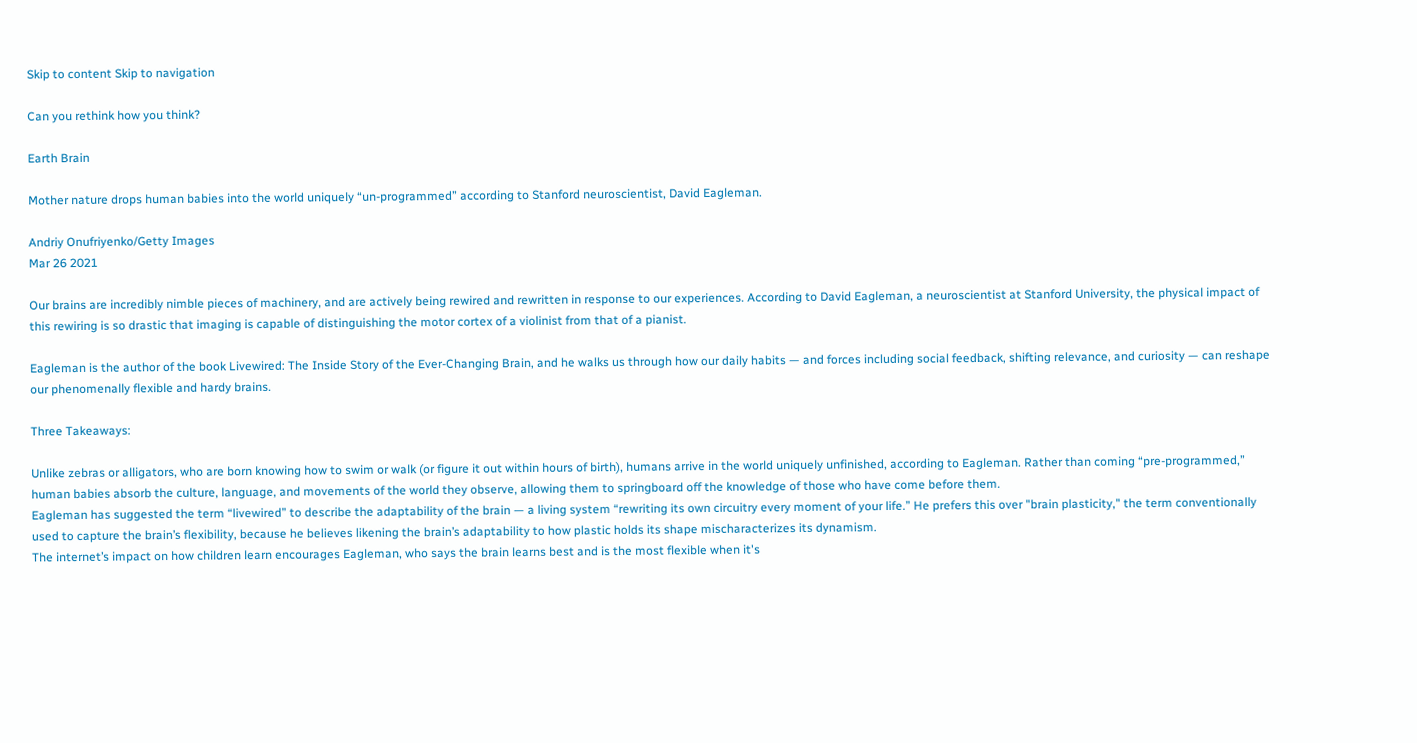Skip to content Skip to navigation

Can you rethink how you think?

Earth Brain

Mother nature drops human babies into the world uniquely “un-programmed” according to Stanford neuroscientist, David Eagleman.

Andriy Onufriyenko/Getty Images
Mar 26 2021

Our brains are incredibly nimble pieces of machinery, and are actively being rewired and rewritten in response to our experiences. According to David Eagleman, a neuroscientist at Stanford University, the physical impact of this rewiring is so drastic that imaging is capable of distinguishing the motor cortex of a violinist from that of a pianist.

Eagleman is the author of the book Livewired: The Inside Story of the Ever-Changing Brain, and he walks us through how our daily habits — and forces including social feedback, shifting relevance, and curiosity — can reshape our phenomenally flexible and hardy brains.

Three Takeaways:

Unlike zebras or alligators, who are born knowing how to swim or walk (or figure it out within hours of birth), humans arrive in the world uniquely unfinished, according to Eagleman. Rather than coming “pre-programmed,” human babies absorb the culture, language, and movements of the world they observe, allowing them to springboard off the knowledge of those who have come before them.
Eagleman has suggested the term “livewired” to describe the adaptability of the brain — a living system “rewriting its own circuitry every moment of your life.” He prefers this over "brain plasticity," the term conventionally used to capture the brain’s flexibility, because he believes likening the brain’s adaptability to how plastic holds its shape mischaracterizes its dynamism.
The internet’s impact on how children learn encourages Eagleman, who says the brain learns best and is the most flexible when it's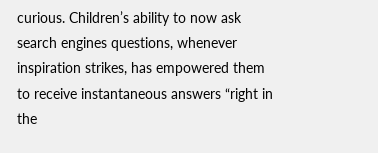curious. Children’s ability to now ask search engines questions, whenever inspiration strikes, has empowered them to receive instantaneous answers “right in the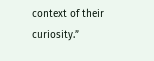context of their curiosity.”